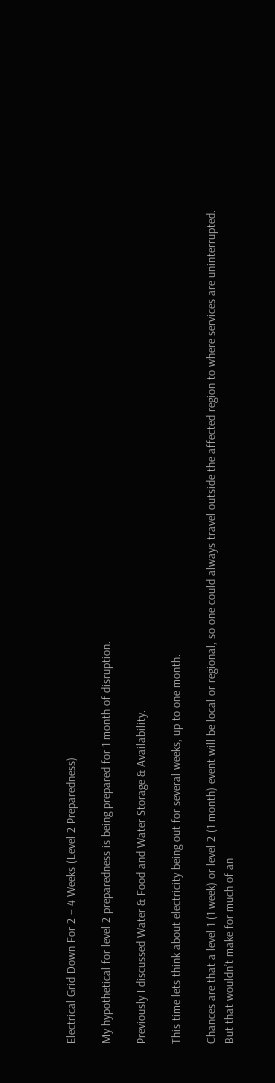Electrical Grid Down For 2 – 4 Weeks (Level 2 Preparedness)

My hypothetical for level 2 preparedness is being prepared for 1 month of disruption.

Previously I discussed Water & Food and Water Storage & Availability.

This time lets think about electricity being out for several weeks, up to one month.

Chances are that a level 1 (1 week) or level 2 (1 month) event will be local or regional, so one could always travel outside the affected region to where services are uninterrupted. But that wouldn’t make for much of an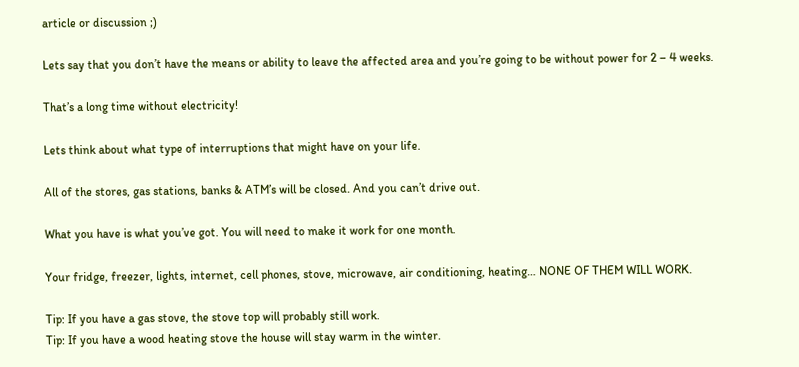article or discussion ;)

Lets say that you don’t have the means or ability to leave the affected area and you’re going to be without power for 2 – 4 weeks.

That’s a long time without electricity!

Lets think about what type of interruptions that might have on your life.

All of the stores, gas stations, banks & ATM’s will be closed. And you can’t drive out.

What you have is what you’ve got. You will need to make it work for one month.

Your fridge, freezer, lights, internet, cell phones, stove, microwave, air conditioning, heating… NONE OF THEM WILL WORK.

Tip: If you have a gas stove, the stove top will probably still work.
Tip: If you have a wood heating stove the house will stay warm in the winter.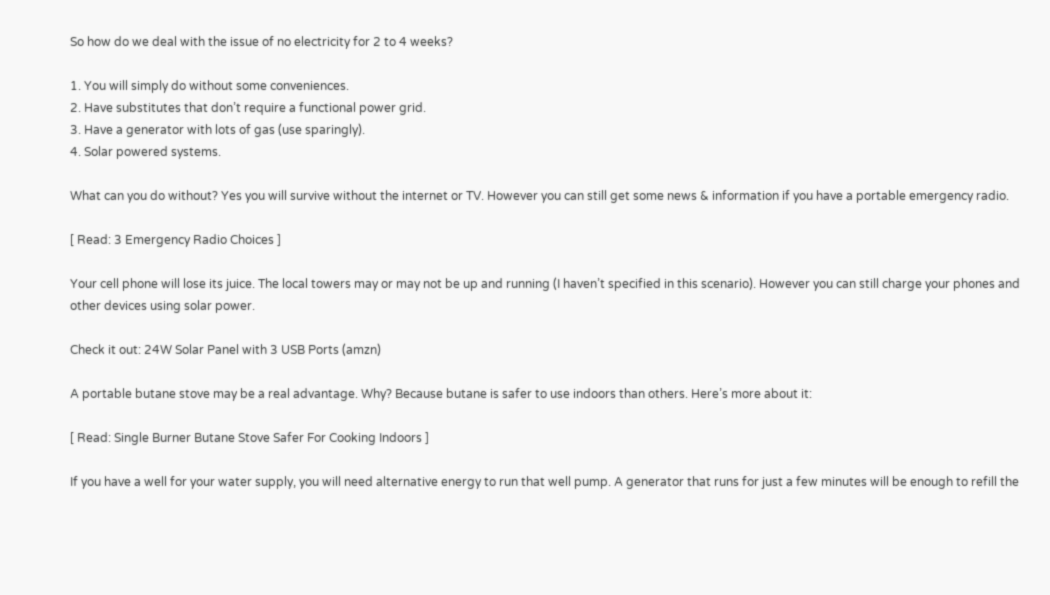So how do we deal with the issue of no electricity for 2 to 4 weeks?

1. You will simply do without some conveniences.
2. Have substitutes that don’t require a functional power grid.
3. Have a generator with lots of gas (use sparingly).
4. Solar powered systems.

What can you do without? Yes you will survive without the internet or TV. However you can still get some news & information if you have a portable emergency radio.

[ Read: 3 Emergency Radio Choices ]

Your cell phone will lose its juice. The local towers may or may not be up and running (I haven’t specified in this scenario). However you can still charge your phones and other devices using solar power.

Check it out: 24W Solar Panel with 3 USB Ports (amzn)

A portable butane stove may be a real advantage. Why? Because butane is safer to use indoors than others. Here’s more about it:

[ Read: Single Burner Butane Stove Safer For Cooking Indoors ]

If you have a well for your water supply, you will need alternative energy to run that well pump. A generator that runs for just a few minutes will be enough to refill the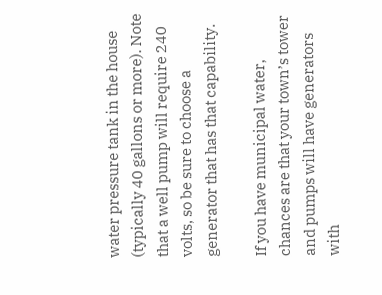water pressure tank in the house (typically 40 gallons or more). Note that a well pump will require 240 volts, so be sure to choose a generator that has that capability.

If you have municipal water, chances are that your town’s tower and pumps will have generators with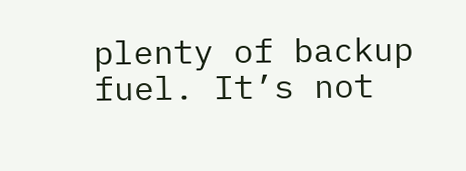plenty of backup fuel. It’s not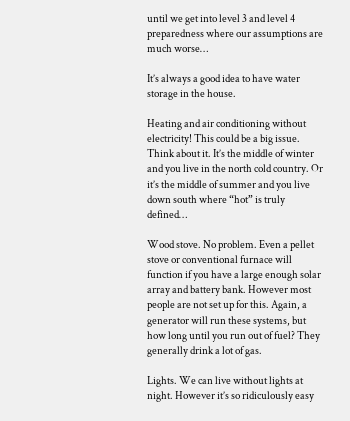until we get into level 3 and level 4 preparedness where our assumptions are much worse…

It’s always a good idea to have water storage in the house.

Heating and air conditioning without electricity! This could be a big issue. Think about it. It’s the middle of winter and you live in the north cold country. Or it’s the middle of summer and you live down south where “hot” is truly defined…

Wood stove. No problem. Even a pellet stove or conventional furnace will function if you have a large enough solar array and battery bank. However most people are not set up for this. Again, a generator will run these systems, but how long until you run out of fuel? They generally drink a lot of gas.

Lights. We can live without lights at night. However it’s so ridiculously easy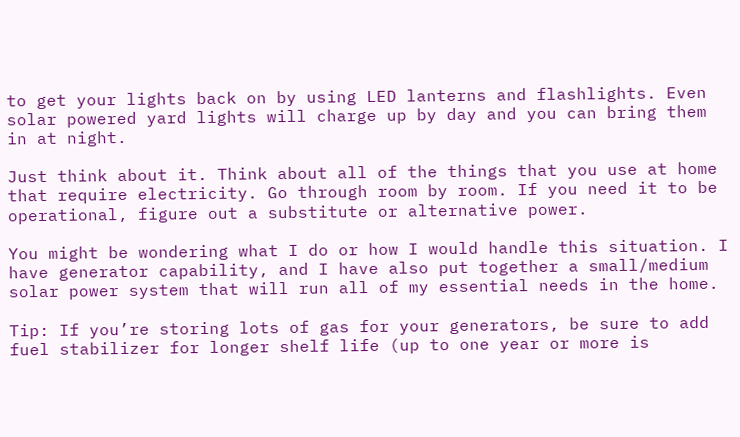to get your lights back on by using LED lanterns and flashlights. Even solar powered yard lights will charge up by day and you can bring them in at night.

Just think about it. Think about all of the things that you use at home that require electricity. Go through room by room. If you need it to be operational, figure out a substitute or alternative power.

You might be wondering what I do or how I would handle this situation. I have generator capability, and I have also put together a small/medium solar power system that will run all of my essential needs in the home.

Tip: If you’re storing lots of gas for your generators, be sure to add fuel stabilizer for longer shelf life (up to one year or more is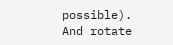possible). And rotate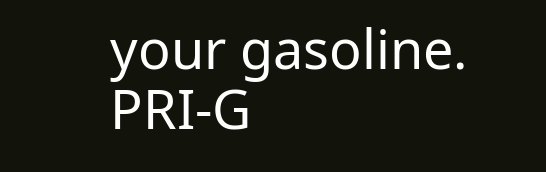your gasoline. PRI-G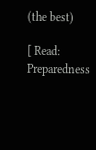(the best)

[ Read: Preparedness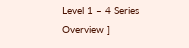Level 1 – 4 Series Overview ]